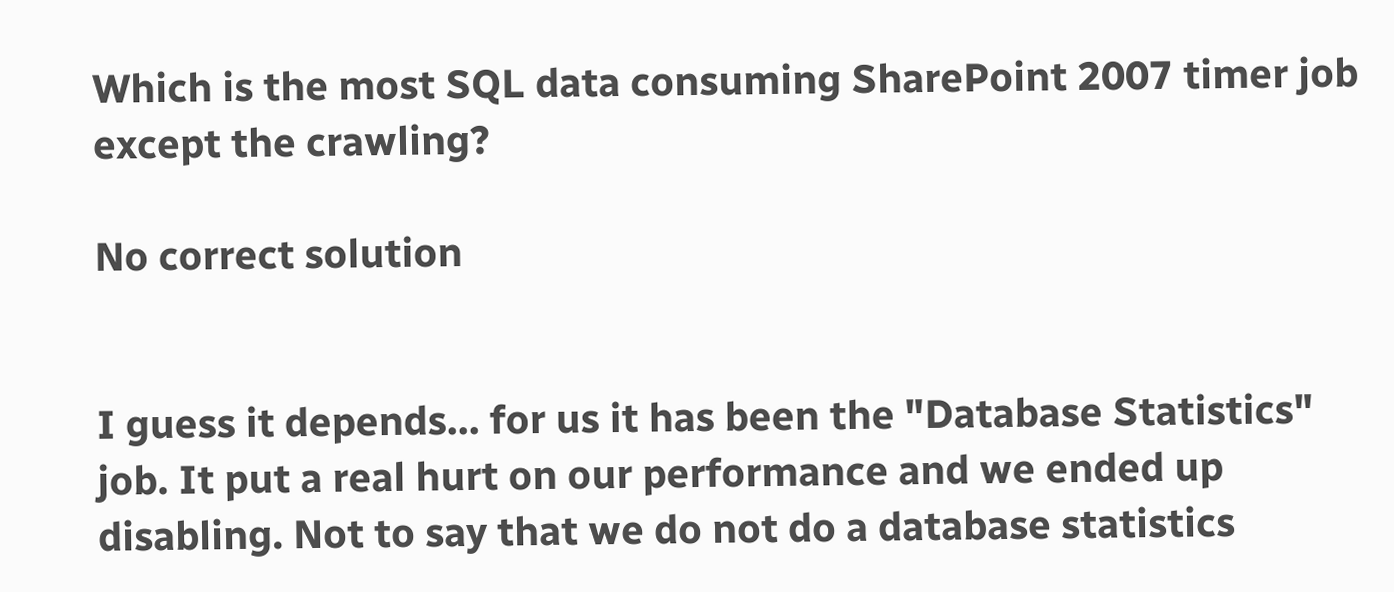Which is the most SQL data consuming SharePoint 2007 timer job except the crawling?

No correct solution


I guess it depends... for us it has been the "Database Statistics" job. It put a real hurt on our performance and we ended up disabling. Not to say that we do not do a database statistics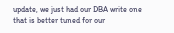update, we just had our DBA write one that is better tuned for our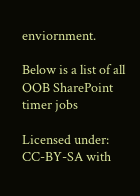enviornment.

Below is a list of all OOB SharePoint timer jobs

Licensed under: CC-BY-SA with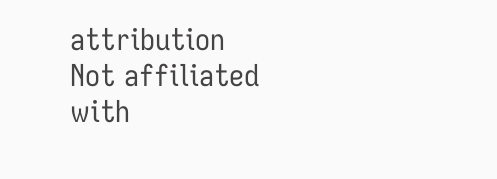attribution
Not affiliated with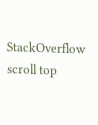StackOverflow
scroll top